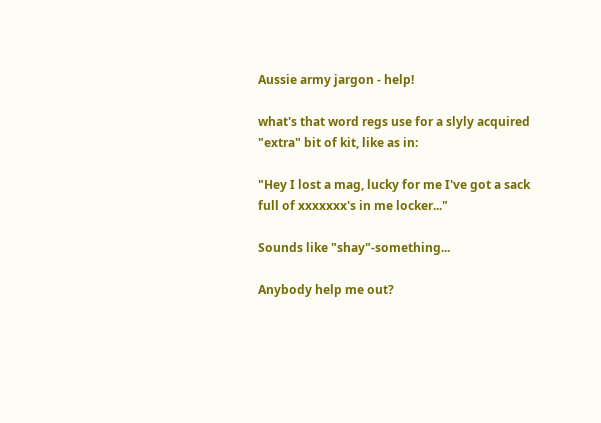Aussie army jargon - help!

what's that word regs use for a slyly acquired "extra" bit of kit, like as in:

"Hey I lost a mag, lucky for me I've got a sack full of xxxxxxx's in me locker..."

Sounds like "shay"-something...

Anybody help me out?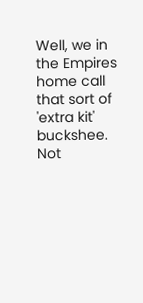Well, we in the Empires home call that sort of 'extra kit' buckshee. Not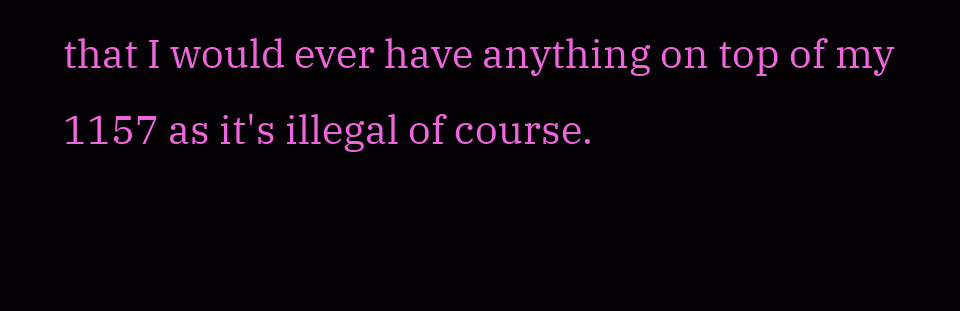that I would ever have anything on top of my 1157 as it's illegal of course.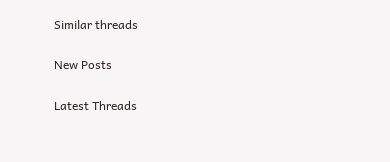Similar threads

New Posts

Latest Threads